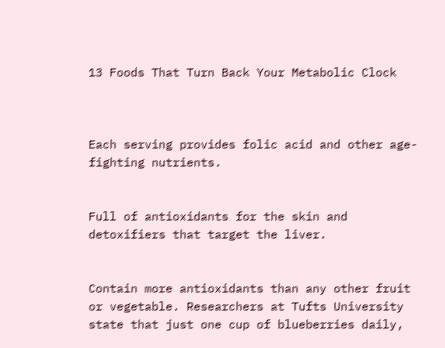13 Foods That Turn Back Your Metabolic Clock



Each serving provides folic acid and other age- fighting nutrients.


Full of antioxidants for the skin and detoxifiers that target the liver.


Contain more antioxidants than any other fruit or vegetable. Researchers at Tufts University state that just one cup of blueberries daily,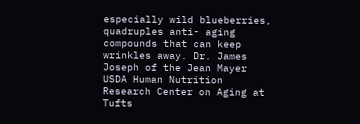especially wild blueberries, quadruples anti- aging compounds that can keep wrinkles away. Dr. James Joseph of the Jean Mayer USDA Human Nutrition Research Center on Aging at Tufts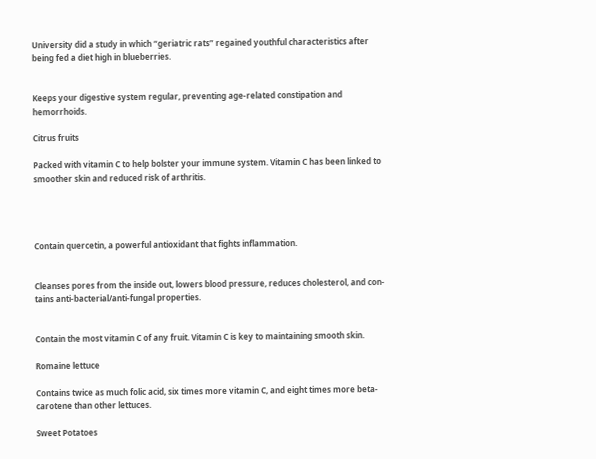University did a study in which “geriatric rats” regained youthful characteristics after being fed a diet high in blueberries.


Keeps your digestive system regular, preventing age-related constipation and hemorrhoids.

Citrus fruits

Packed with vitamin C to help bolster your immune system. Vitamin C has been linked to smoother skin and reduced risk of arthritis.




Contain quercetin, a powerful antioxidant that fights inflammation.


Cleanses pores from the inside out, lowers blood pressure, reduces cholesterol, and con- tains anti-bacterial/anti-fungal properties.


Contain the most vitamin C of any fruit. Vitamin C is key to maintaining smooth skin.

Romaine lettuce

Contains twice as much folic acid, six times more vitamin C, and eight times more beta- carotene than other lettuces.

Sweet Potatoes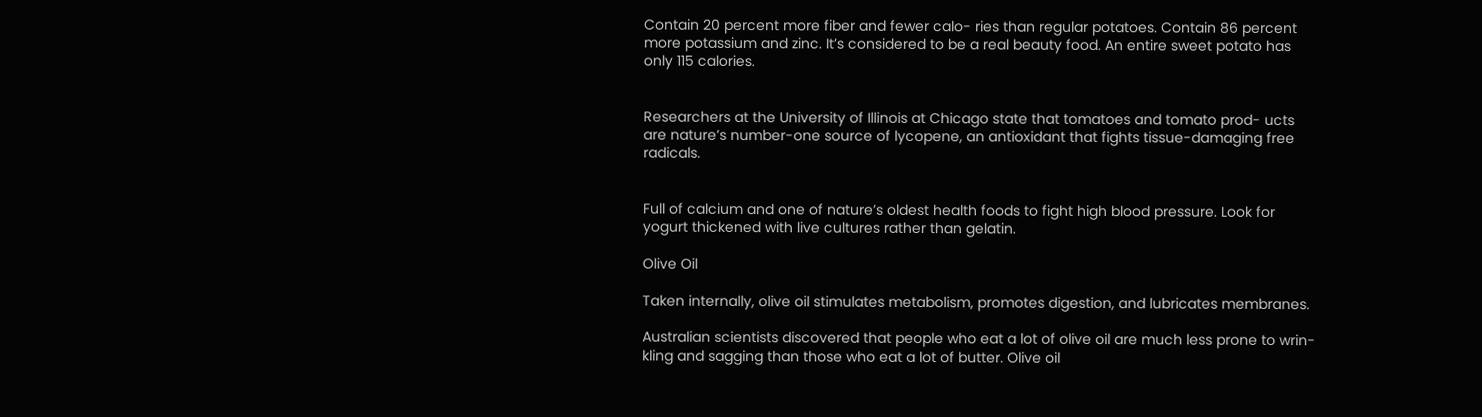Contain 20 percent more fiber and fewer calo- ries than regular potatoes. Contain 86 percent more potassium and zinc. It’s considered to be a real beauty food. An entire sweet potato has only 115 calories.


Researchers at the University of Illinois at Chicago state that tomatoes and tomato prod- ucts are nature’s number-one source of lycopene, an antioxidant that fights tissue-damaging free radicals.


Full of calcium and one of nature’s oldest health foods to fight high blood pressure. Look for yogurt thickened with live cultures rather than gelatin.

Olive Oil

Taken internally, olive oil stimulates metabolism, promotes digestion, and lubricates membranes.

Australian scientists discovered that people who eat a lot of olive oil are much less prone to wrin- kling and sagging than those who eat a lot of butter. Olive oil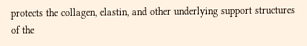protects the collagen, elastin, and other underlying support structures of the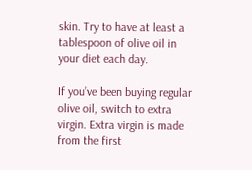skin. Try to have at least a tablespoon of olive oil in your diet each day.

If you’ve been buying regular olive oil, switch to extra virgin. Extra virgin is made from the first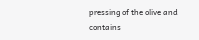pressing of the olive and contains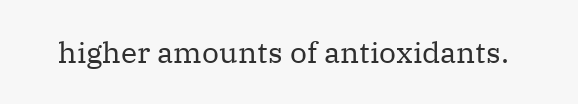higher amounts of antioxidants.